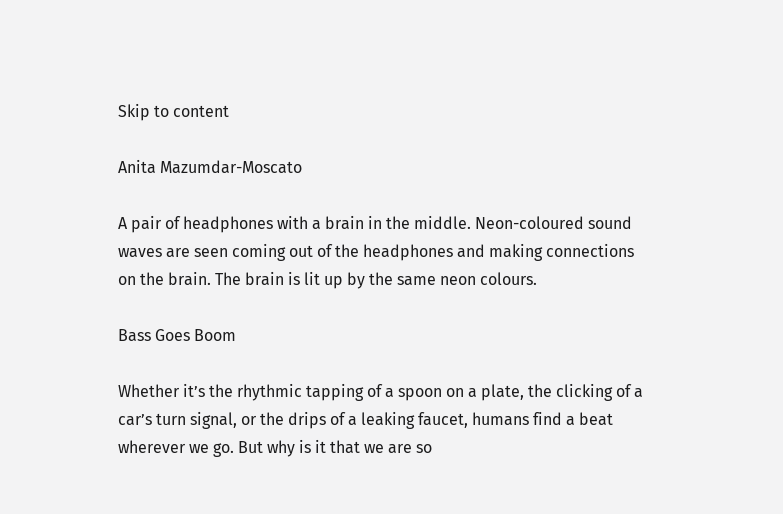Skip to content

Anita Mazumdar-Moscato

A pair of headphones with a brain in the middle. Neon-coloured sound waves are seen coming out of the headphones and making connections on the brain. The brain is lit up by the same neon colours.

Bass Goes Boom

Whether it’s the rhythmic tapping of a spoon on a plate, the clicking of a car’s turn signal, or the drips of a leaking faucet, humans find a beat wherever we go. But why is it that we are so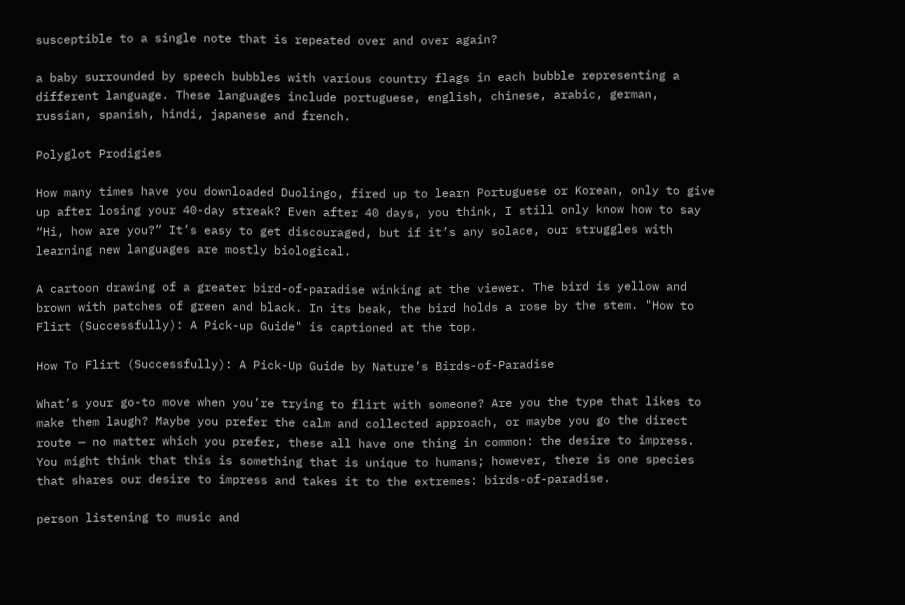susceptible to a single note that is repeated over and over again?

a baby surrounded by speech bubbles with various country flags in each bubble representing a different language. These languages include portuguese, english, chinese, arabic, german, russian, spanish, hindi, japanese and french.

Polyglot Prodigies

How many times have you downloaded Duolingo, fired up to learn Portuguese or Korean, only to give up after losing your 40-day streak? Even after 40 days, you think, I still only know how to say “Hi, how are you?” It’s easy to get discouraged, but if it’s any solace, our struggles with learning new languages are mostly biological.

A cartoon drawing of a greater bird-of-paradise winking at the viewer. The bird is yellow and brown with patches of green and black. In its beak, the bird holds a rose by the stem. "How to Flirt (Successfully): A Pick-up Guide" is captioned at the top.

How To Flirt (Successfully): A Pick-Up Guide by Nature’s Birds-of-Paradise

What’s your go-to move when you’re trying to flirt with someone? Are you the type that likes to make them laugh? Maybe you prefer the calm and collected approach, or maybe you go the direct route — no matter which you prefer, these all have one thing in common: the desire to impress. You might think that this is something that is unique to humans; however, there is one species that shares our desire to impress and takes it to the extremes: birds-of-paradise.

person listening to music and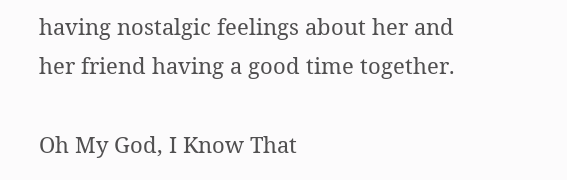having nostalgic feelings about her and her friend having a good time together.

Oh My God, I Know That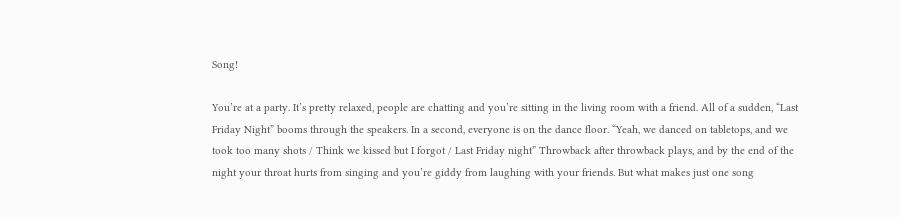Song!

You’re at a party. It’s pretty relaxed, people are chatting and you’re sitting in the living room with a friend. All of a sudden, “Last Friday Night” booms through the speakers. In a second, everyone is on the dance floor. “Yeah, we danced on tabletops, and we took too many shots / Think we kissed but I forgot / Last Friday night” Throwback after throwback plays, and by the end of the night your throat hurts from singing and you’re giddy from laughing with your friends. But what makes just one song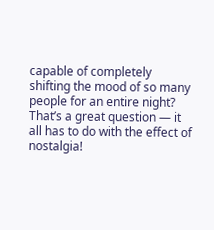capable of completely shifting the mood of so many people for an entire night? That’s a great question — it all has to do with the effect of nostalgia!